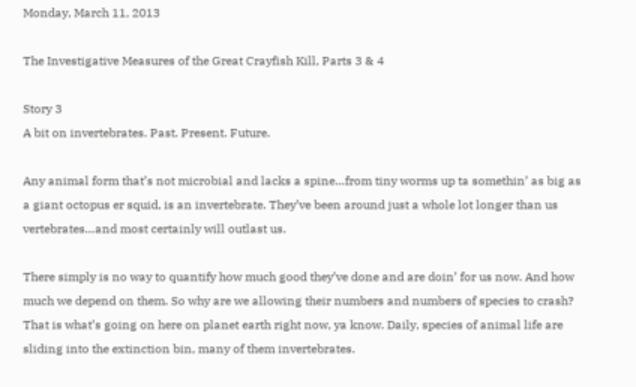Monday, March 11, 2013

The Investigative Measures of the Great Crayfish Kill, Parts 3 & 4

Story 3
A bit on invertebrates. Past. Present. Future.

Any animal form that’s not microbial and lacks a spine…from tiny worms up ta somethin’ as big as a giant octopus er squid, is an invertebrate. They’ve been around just a whole lot longer than us vertebrates…and most certainly will outlast us.

There simply is no way to quantify how much good they’ve done and are doin’ for us now. And how much we depend on them. So why are we allowing their numbers and numbers of species to crash? That is what’s going on here on planet earth right now, ya know. Daily, species of animal life are sliding into the extinction bin, many of them invertebrates.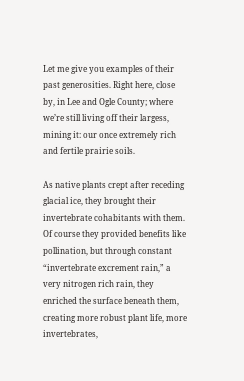Let me give you examples of their past generosities. Right here, close by, in Lee and Ogle County; where we’re still living off their largess, mining it: our once extremely rich and fertile prairie soils.

As native plants crept after receding glacial ice, they brought their invertebrate cohabitants with them. Of course they provided benefits like pollination, but through constant “invertebrate excrement rain,” a very nitrogen rich rain, they enriched the surface beneath them, creating more robust plant life, more invertebrates,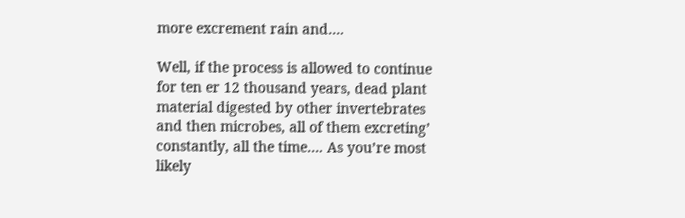more excrement rain and….

Well, if the process is allowed to continue for ten er 12 thousand years, dead plant material digested by other invertebrates and then microbes, all of them excreting’ constantly, all the time…. As you’re most likely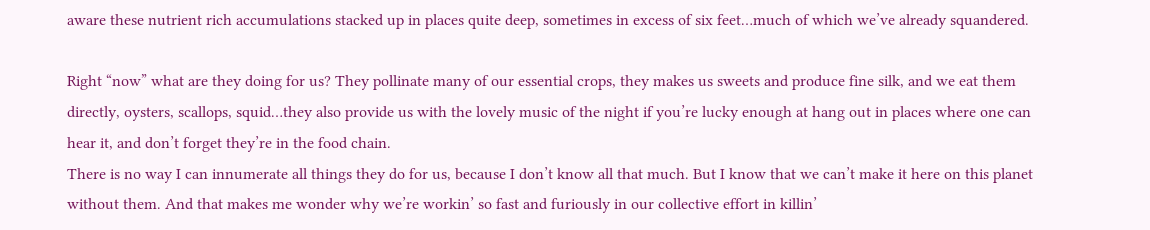aware these nutrient rich accumulations stacked up in places quite deep, sometimes in excess of six feet…much of which we’ve already squandered.

Right “now” what are they doing for us? They pollinate many of our essential crops, they makes us sweets and produce fine silk, and we eat them directly, oysters, scallops, squid…they also provide us with the lovely music of the night if you’re lucky enough at hang out in places where one can hear it, and don’t forget they’re in the food chain.
There is no way I can innumerate all things they do for us, because I don’t know all that much. But I know that we can’t make it here on this planet without them. And that makes me wonder why we’re workin’ so fast and furiously in our collective effort in killin’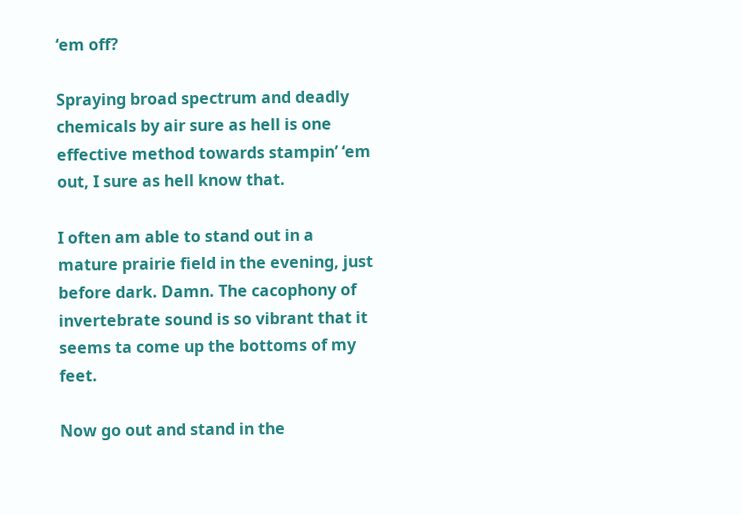‘em off?

Spraying broad spectrum and deadly chemicals by air sure as hell is one effective method towards stampin’ ‘em out, I sure as hell know that.

I often am able to stand out in a mature prairie field in the evening, just before dark. Damn. The cacophony of invertebrate sound is so vibrant that it seems ta come up the bottoms of my feet.

Now go out and stand in the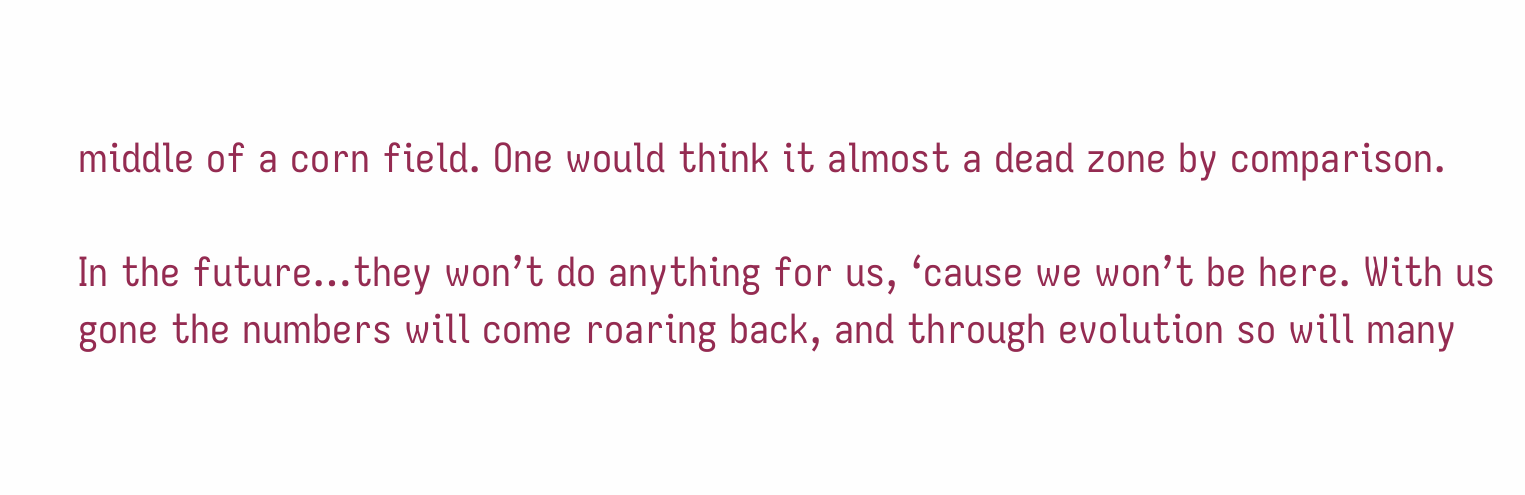middle of a corn field. One would think it almost a dead zone by comparison.

In the future…they won’t do anything for us, ‘cause we won’t be here. With us gone the numbers will come roaring back, and through evolution so will many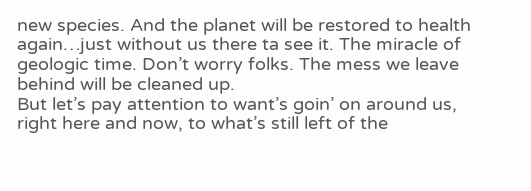new species. And the planet will be restored to health again…just without us there ta see it. The miracle of geologic time. Don’t worry folks. The mess we leave behind will be cleaned up.
But let’s pay attention to want’s goin’ on around us, right here and now, to what’s still left of the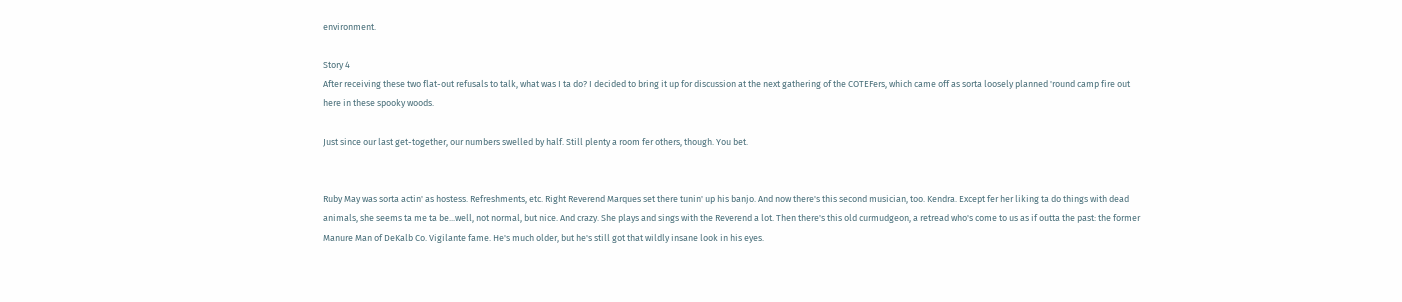environment.

Story 4
After receiving these two flat-out refusals to talk, what was I ta do? I decided to bring it up for discussion at the next gathering of the COTEFers, which came off as sorta loosely planned 'round camp fire out here in these spooky woods.

Just since our last get-together, our numbers swelled by half. Still plenty a room fer others, though. You bet.


Ruby May was sorta actin' as hostess. Refreshments, etc. Right Reverend Marques set there tunin' up his banjo. And now there's this second musician, too. Kendra. Except fer her liking ta do things with dead animals, she seems ta me ta be...well, not normal, but nice. And crazy. She plays and sings with the Reverend a lot. Then there's this old curmudgeon, a retread who's come to us as if outta the past: the former Manure Man of DeKalb Co. Vigilante fame. He's much older, but he's still got that wildly insane look in his eyes.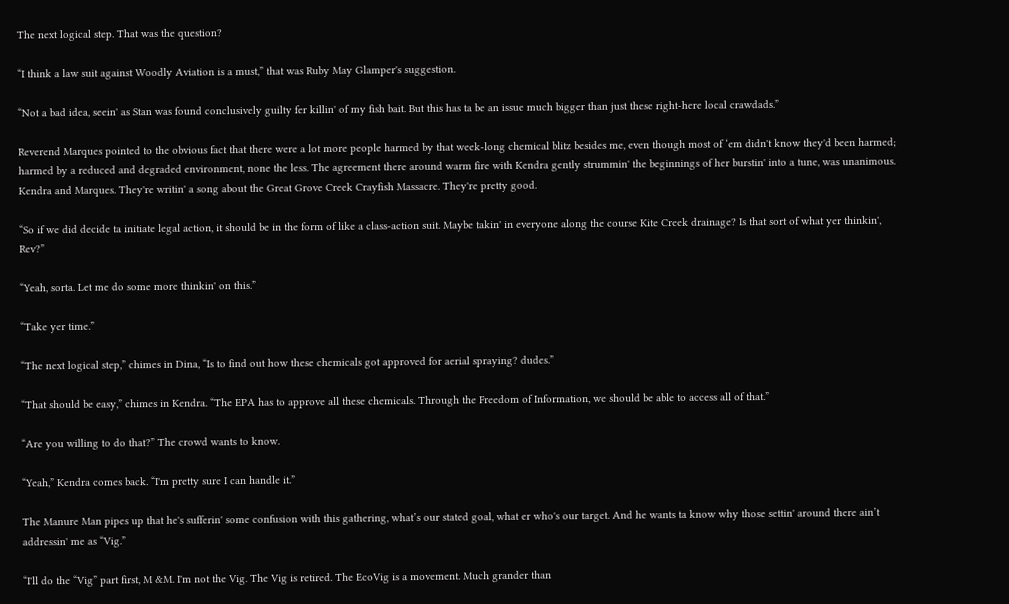The next logical step. That was the question?

“I think a law suit against Woodly Aviation is a must,” that was Ruby May Glamper's suggestion.

“Not a bad idea, seein' as Stan was found conclusively guilty fer killin' of my fish bait. But this has ta be an issue much bigger than just these right-here local crawdads.”

Reverend Marques pointed to the obvious fact that there were a lot more people harmed by that week-long chemical blitz besides me, even though most of ‘em didn't know they'd been harmed; harmed by a reduced and degraded environment, none the less. The agreement there around warm fire with Kendra gently strummin' the beginnings of her burstin' into a tune, was unanimous. Kendra and Marques. They're writin' a song about the Great Grove Creek Crayfish Massacre. They're pretty good.

“So if we did decide ta initiate legal action, it should be in the form of like a class-action suit. Maybe takin' in everyone along the course Kite Creek drainage? Is that sort of what yer thinkin', Rev?”

“Yeah, sorta. Let me do some more thinkin' on this.”

“Take yer time.”

“The next logical step,” chimes in Dina, “Is to find out how these chemicals got approved for aerial spraying? dudes.”

“That should be easy,” chimes in Kendra. “The EPA has to approve all these chemicals. Through the Freedom of Information, we should be able to access all of that.”

“Are you willing to do that?” The crowd wants to know.

“Yeah,” Kendra comes back. “I'm pretty sure I can handle it.”

The Manure Man pipes up that he's sufferin' some confusion with this gathering, what’s our stated goal, what er who's our target. And he wants ta know why those settin' around there ain’t addressin' me as “Vig.”

“I'll do the “Vig” part first, M &M. I'm not the Vig. The Vig is retired. The EcoVig is a movement. Much grander than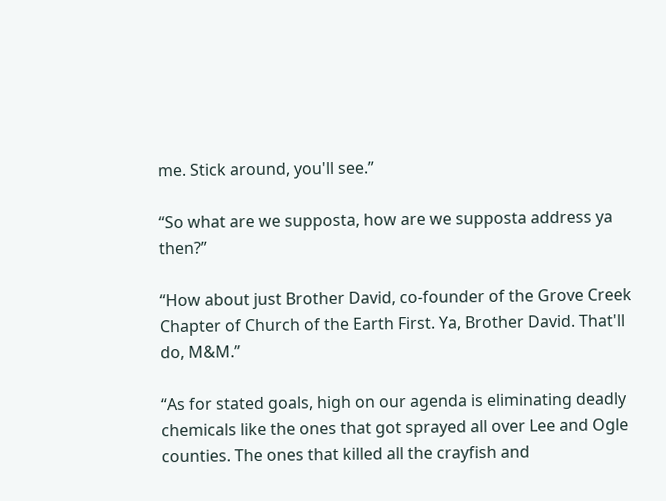me. Stick around, you'll see.”

“So what are we supposta, how are we supposta address ya then?”

“How about just Brother David, co-founder of the Grove Creek Chapter of Church of the Earth First. Ya, Brother David. That'll do, M&M.”

“As for stated goals, high on our agenda is eliminating deadly chemicals like the ones that got sprayed all over Lee and Ogle counties. The ones that killed all the crayfish and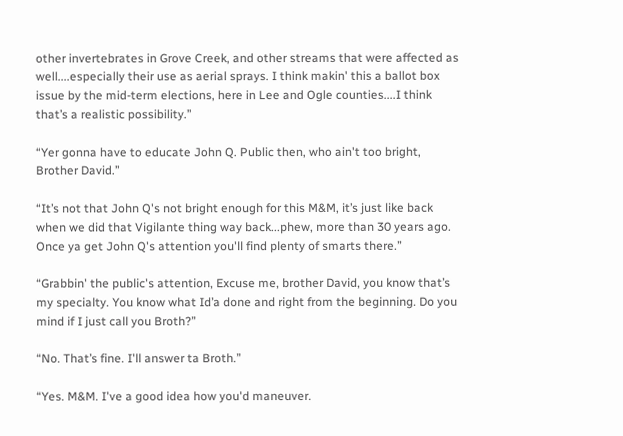other invertebrates in Grove Creek, and other streams that were affected as well....especially their use as aerial sprays. I think makin' this a ballot box issue by the mid-term elections, here in Lee and Ogle counties....I think that’s a realistic possibility.”

“Yer gonna have to educate John Q. Public then, who ain't too bright, Brother David.”

“It’s not that John Q's not bright enough for this M&M, it’s just like back when we did that Vigilante thing way back...phew, more than 30 years ago. Once ya get John Q's attention you'll find plenty of smarts there.”

“Grabbin' the public's attention, Excuse me, brother David, you know that’s my specialty. You know what Id’a done and right from the beginning. Do you mind if I just call you Broth?”

“No. That’s fine. I'll answer ta Broth.”

“Yes. M&M. I've a good idea how you'd maneuver.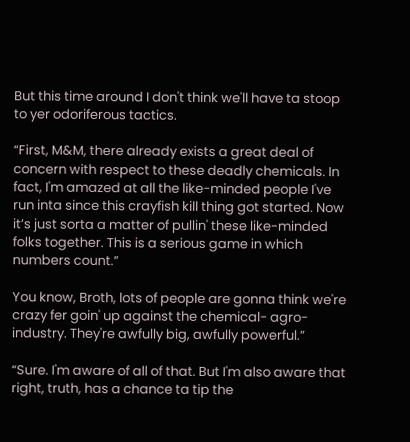But this time around I don't think we'll have ta stoop to yer odoriferous tactics.

“First, M&M, there already exists a great deal of concern with respect to these deadly chemicals. In fact, I'm amazed at all the like-minded people I've run inta since this crayfish kill thing got started. Now it’s just sorta a matter of pullin' these like-minded folks together. This is a serious game in which numbers count.”

You know, Broth, lots of people are gonna think we're crazy fer goin' up against the chemical- agro-industry. They're awfully big, awfully powerful.”

“Sure. I'm aware of all of that. But I'm also aware that right, truth, has a chance ta tip the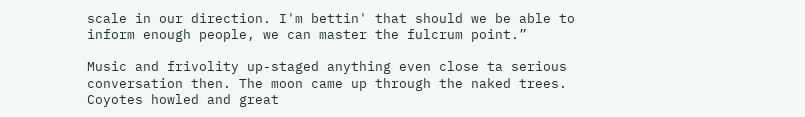scale in our direction. I'm bettin' that should we be able to inform enough people, we can master the fulcrum point.”

Music and frivolity up-staged anything even close ta serious conversation then. The moon came up through the naked trees. Coyotes howled and great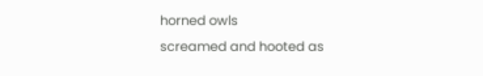horned owls
screamed and hooted as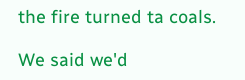the fire turned ta coals.

We said we'd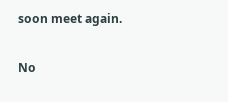soon meet again.

No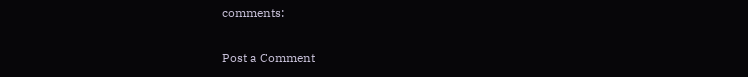comments:

Post a Comment